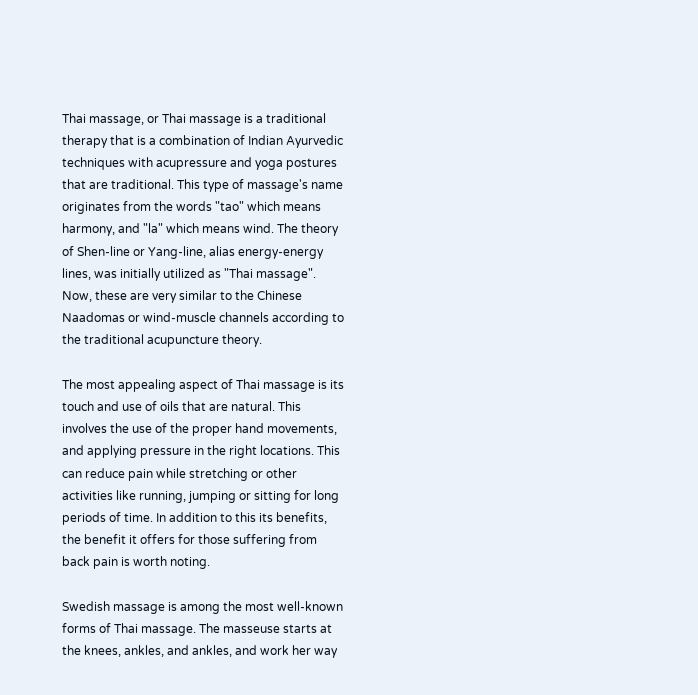Thai massage, or Thai massage is a traditional therapy that is a combination of Indian Ayurvedic techniques with acupressure and yoga postures that are traditional. This type of massage's name originates from the words "tao" which means harmony, and "la" which means wind. The theory of Shen-line or Yang-line, alias energy-energy lines, was initially utilized as "Thai massage". Now, these are very similar to the Chinese Naadomas or wind-muscle channels according to the traditional acupuncture theory.

The most appealing aspect of Thai massage is its touch and use of oils that are natural. This involves the use of the proper hand movements, and applying pressure in the right locations. This can reduce pain while stretching or other activities like running, jumping or sitting for long periods of time. In addition to this its benefits, the benefit it offers for those suffering from back pain is worth noting.

Swedish massage is among the most well-known forms of Thai massage. The masseuse starts at the knees, ankles, and ankles, and work her way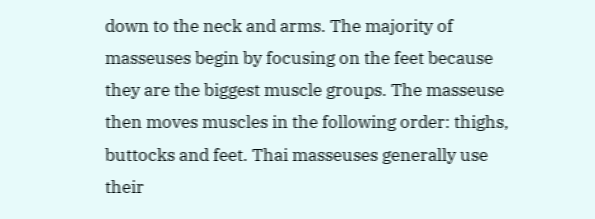down to the neck and arms. The majority of masseuses begin by focusing on the feet because they are the biggest muscle groups. The masseuse then moves muscles in the following order: thighs, buttocks and feet. Thai masseuses generally use their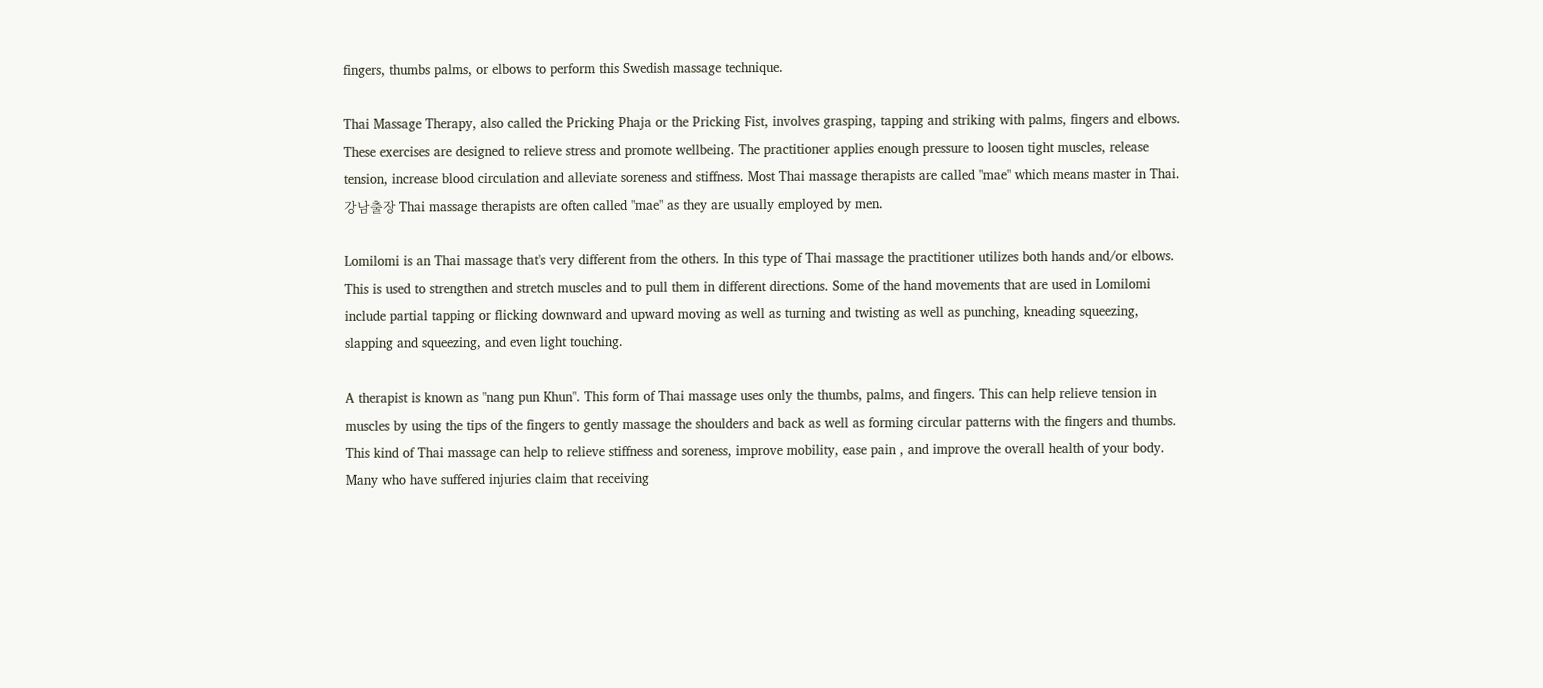fingers, thumbs palms, or elbows to perform this Swedish massage technique.

Thai Massage Therapy, also called the Pricking Phaja or the Pricking Fist, involves grasping, tapping and striking with palms, fingers and elbows. These exercises are designed to relieve stress and promote wellbeing. The practitioner applies enough pressure to loosen tight muscles, release tension, increase blood circulation and alleviate soreness and stiffness. Most Thai massage therapists are called "mae" which means master in Thai. 강남출장 Thai massage therapists are often called "mae" as they are usually employed by men.

Lomilomi is an Thai massage that's very different from the others. In this type of Thai massage the practitioner utilizes both hands and/or elbows. This is used to strengthen and stretch muscles and to pull them in different directions. Some of the hand movements that are used in Lomilomi include partial tapping or flicking downward and upward moving as well as turning and twisting as well as punching, kneading squeezing, slapping and squeezing, and even light touching.

A therapist is known as "nang pun Khun". This form of Thai massage uses only the thumbs, palms, and fingers. This can help relieve tension in muscles by using the tips of the fingers to gently massage the shoulders and back as well as forming circular patterns with the fingers and thumbs. This kind of Thai massage can help to relieve stiffness and soreness, improve mobility, ease pain , and improve the overall health of your body. Many who have suffered injuries claim that receiving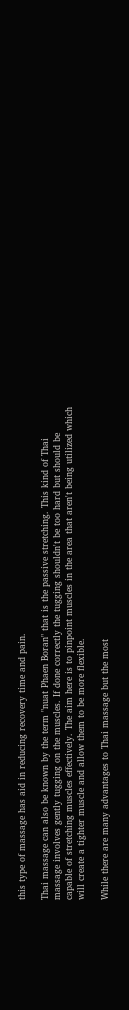this type of massage has aid in reducing recovery time and pain.

Thai massage can also be known by the term "nuat Phaen Boran" that is the passive stretching. This kind of Thai massage involves gently tugging on the muscles. If done correctly the tugging shouldn't be too hard but should be capable of stretching muscles effectively. The aim here is to pinpoint muscles in the area that aren't being utilized which will create a tighter muscle and allow them to be more flexible.

While there are many advantages to Thai massage but the most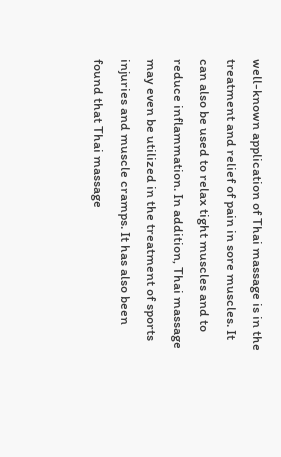well-known application of Thai massage is in the treatment and relief of pain in sore muscles. It can also be used to relax tight muscles and to reduce inflammation. In addition, Thai massage may even be utilized in the treatment of sports injuries and muscle cramps. It has also been found that Thai massage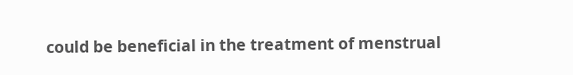could be beneficial in the treatment of menstrual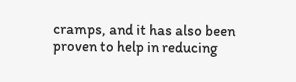cramps, and it has also been proven to help in reducing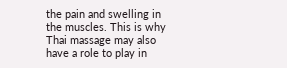the pain and swelling in the muscles. This is why Thai massage may also have a role to play in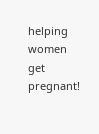helping women get pregnant!